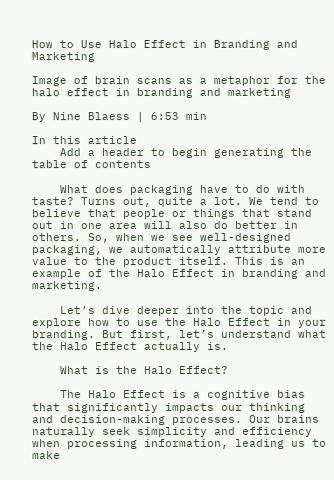How to Use Halo Effect in Branding and Marketing

Image of brain scans as a metaphor for the halo effect in branding and marketing

By Nine Blaess | 6:53 min

In this article
    Add a header to begin generating the table of contents

    What does packaging have to do with taste? Turns out, quite a lot. We tend to believe that people or things that stand out in one area will also do better in others. So, when we see well-designed packaging, we automatically attribute more value to the product itself. This is an example of the Halo Effect in branding and marketing.

    Let’s dive deeper into the topic and explore how to use the Halo Effect in your branding. But first, let’s understand what the Halo Effect actually is.

    What is the Halo Effect?

    The Halo Effect is a cognitive bias that significantly impacts our thinking and decision-making processes. Our brains naturally seek simplicity and efficiency when processing information, leading us to make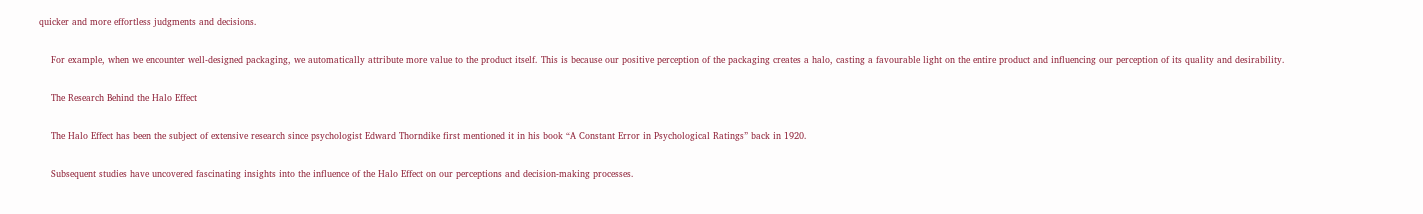quicker and more effortless judgments and decisions.

    For example, when we encounter well-designed packaging, we automatically attribute more value to the product itself. This is because our positive perception of the packaging creates a halo, casting a favourable light on the entire product and influencing our perception of its quality and desirability.

    The Research Behind the Halo Effect

    The Halo Effect has been the subject of extensive research since psychologist Edward Thorndike first mentioned it in his book “A Constant Error in Psychological Ratings” back in 1920.

    Subsequent studies have uncovered fascinating insights into the influence of the Halo Effect on our perceptions and decision-making processes.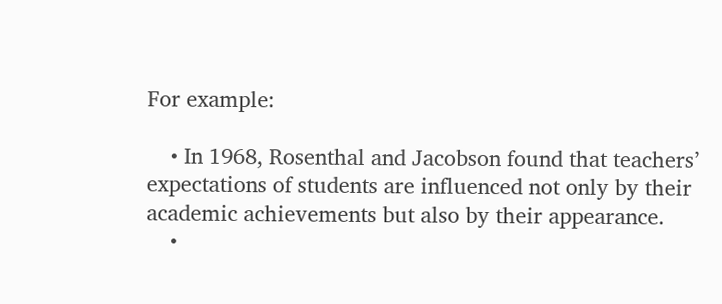For example:

    • In 1968, Rosenthal and Jacobson found that teachers’ expectations of students are influenced not only by their academic achievements but also by their appearance.
    •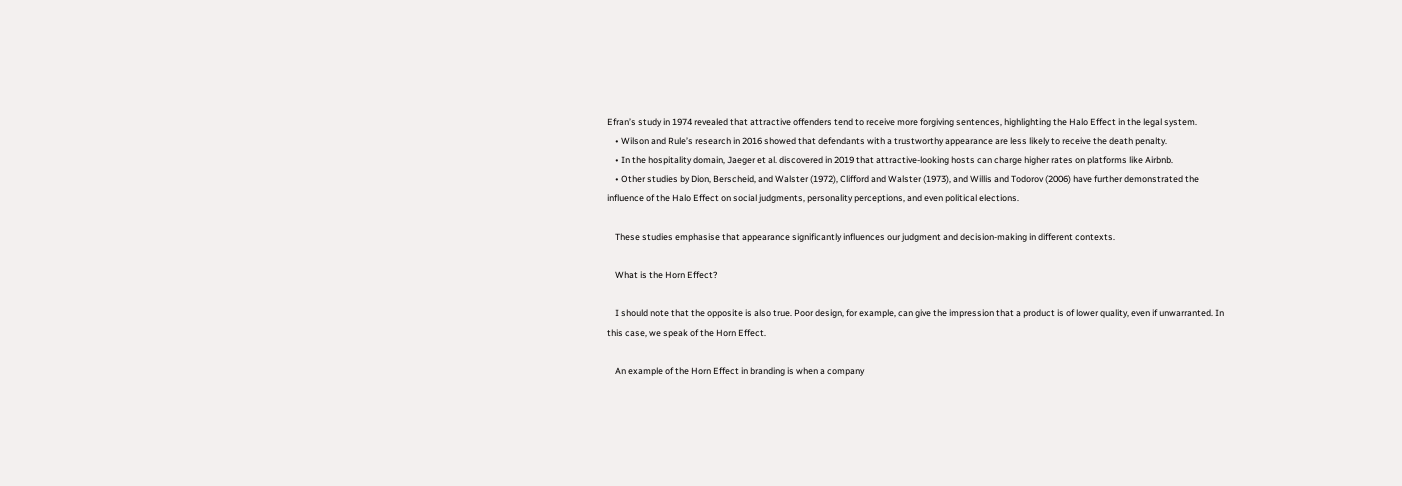Efran’s study in 1974 revealed that attractive offenders tend to receive more forgiving sentences, highlighting the Halo Effect in the legal system.
    • Wilson and Rule’s research in 2016 showed that defendants with a trustworthy appearance are less likely to receive the death penalty.
    • In the hospitality domain, Jaeger et al. discovered in 2019 that attractive-looking hosts can charge higher rates on platforms like Airbnb.
    • Other studies by Dion, Berscheid, and Walster (1972), Clifford and Walster (1973), and Willis and Todorov (2006) have further demonstrated the influence of the Halo Effect on social judgments, personality perceptions, and even political elections.

    These studies emphasise that appearance significantly influences our judgment and decision-making in different contexts.

    What is the Horn Effect?

    I should note that the opposite is also true. Poor design, for example, can give the impression that a product is of lower quality, even if unwarranted. In this case, we speak of the Horn Effect.

    An example of the Horn Effect in branding is when a company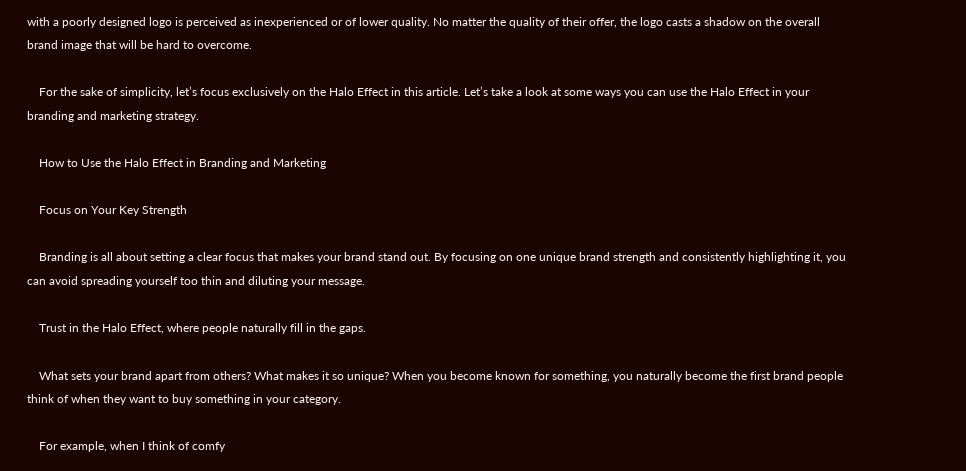with a poorly designed logo is perceived as inexperienced or of lower quality. No matter the quality of their offer, the logo casts a shadow on the overall brand image that will be hard to overcome.

    For the sake of simplicity, let’s focus exclusively on the Halo Effect in this article. Let’s take a look at some ways you can use the Halo Effect in your branding and marketing strategy.

    How to Use the Halo Effect in Branding and Marketing

    Focus on Your Key Strength

    Branding is all about setting a clear focus that makes your brand stand out. By focusing on one unique brand strength and consistently highlighting it, you can avoid spreading yourself too thin and diluting your message.

    Trust in the Halo Effect, where people naturally fill in the gaps.

    What sets your brand apart from others? What makes it so unique? When you become known for something, you naturally become the first brand people think of when they want to buy something in your category.

    For example, when I think of comfy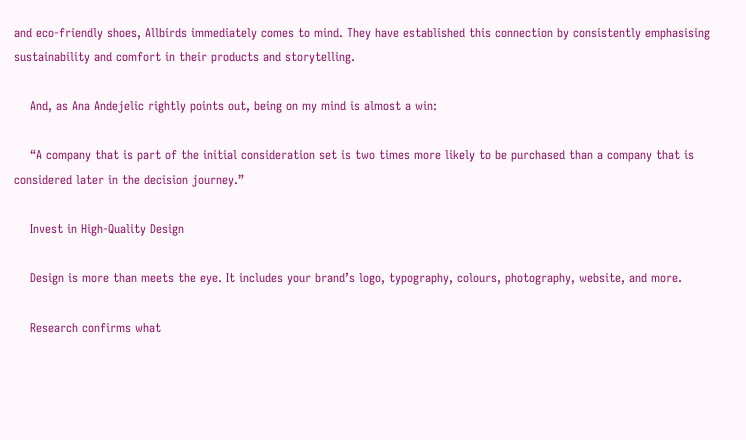and eco-friendly shoes, Allbirds immediately comes to mind. They have established this connection by consistently emphasising sustainability and comfort in their products and storytelling.

    And, as Ana Andejelic rightly points out, being on my mind is almost a win:

    “A company that is part of the initial consideration set is two times more likely to be purchased than a company that is considered later in the decision journey.”

    Invest in High-Quality Design

    Design is more than meets the eye. It includes your brand’s logo, typography, colours, photography, website, and more.

    Research confirms what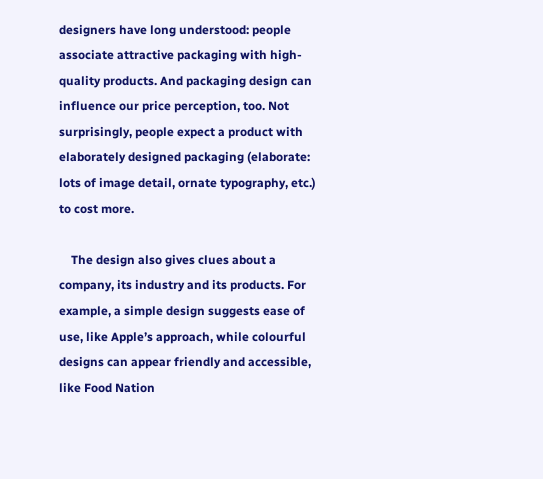designers have long understood: people associate attractive packaging with high-quality products. And packaging design can influence our price perception, too. Not surprisingly, people expect a product with elaborately designed packaging (elaborate: lots of image detail, ornate typography, etc.) to cost more.

    The design also gives clues about a company, its industry and its products. For example, a simple design suggests ease of use, like Apple’s approach, while colourful designs can appear friendly and accessible, like Food Nation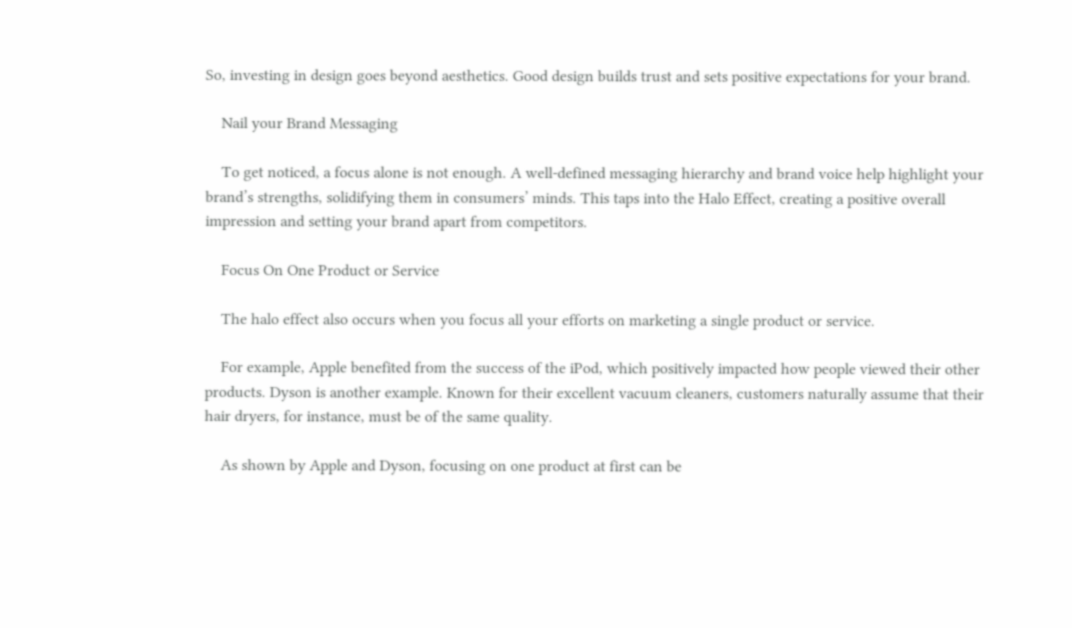So, investing in design goes beyond aesthetics. Good design builds trust and sets positive expectations for your brand.

    Nail your Brand Messaging

    To get noticed, a focus alone is not enough. A well-defined messaging hierarchy and brand voice help highlight your brand’s strengths, solidifying them in consumers’ minds. This taps into the Halo Effect, creating a positive overall impression and setting your brand apart from competitors.

    Focus On One Product or Service

    The halo effect also occurs when you focus all your efforts on marketing a single product or service.

    For example, Apple benefited from the success of the iPod, which positively impacted how people viewed their other products. Dyson is another example. Known for their excellent vacuum cleaners, customers naturally assume that their hair dryers, for instance, must be of the same quality.

    As shown by Apple and Dyson, focusing on one product at first can be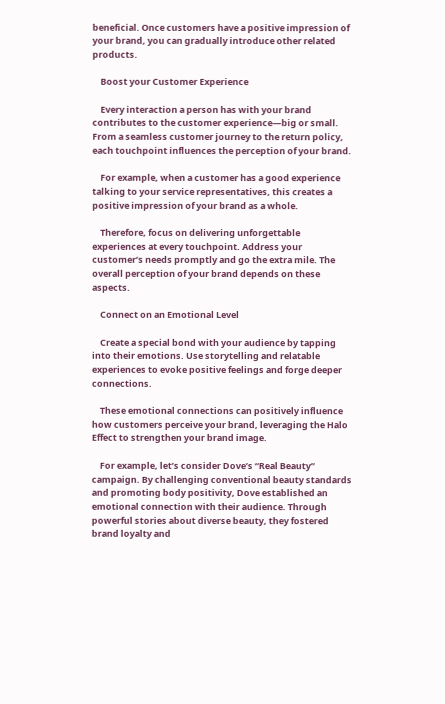beneficial. Once customers have a positive impression of your brand, you can gradually introduce other related products.

    Boost your Customer Experience

    Every interaction a person has with your brand contributes to the customer experience—big or small. From a seamless customer journey to the return policy, each touchpoint influences the perception of your brand.

    For example, when a customer has a good experience talking to your service representatives, this creates a positive impression of your brand as a whole.

    Therefore, focus on delivering unforgettable experiences at every touchpoint. Address your customer’s needs promptly and go the extra mile. The overall perception of your brand depends on these aspects.

    Connect on an Emotional Level

    Create a special bond with your audience by tapping into their emotions. Use storytelling and relatable experiences to evoke positive feelings and forge deeper connections.

    These emotional connections can positively influence how customers perceive your brand, leveraging the Halo Effect to strengthen your brand image.

    For example, let’s consider Dove’s “Real Beauty” campaign. By challenging conventional beauty standards and promoting body positivity, Dove established an emotional connection with their audience. Through powerful stories about diverse beauty, they fostered brand loyalty and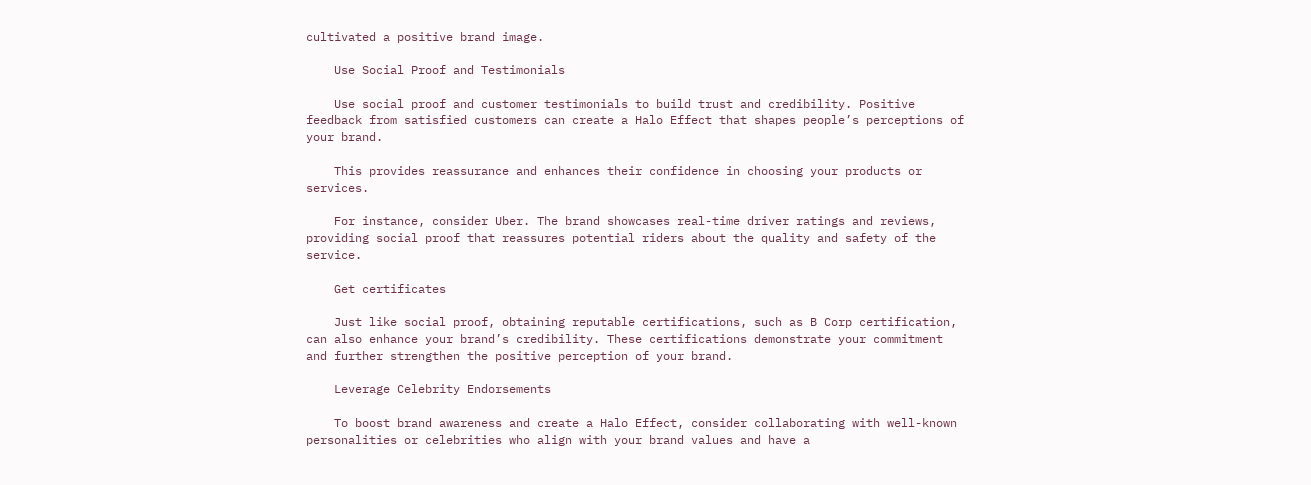cultivated a positive brand image.

    Use Social Proof and Testimonials

    Use social proof and customer testimonials to build trust and credibility. Positive feedback from satisfied customers can create a Halo Effect that shapes people’s perceptions of your brand.

    This provides reassurance and enhances their confidence in choosing your products or services.

    For instance, consider Uber. The brand showcases real-time driver ratings and reviews, providing social proof that reassures potential riders about the quality and safety of the service.

    Get certificates

    Just like social proof, obtaining reputable certifications, such as B Corp certification, can also enhance your brand’s credibility. These certifications demonstrate your commitment and further strengthen the positive perception of your brand.

    Leverage Celebrity Endorsements

    To boost brand awareness and create a Halo Effect, consider collaborating with well-known personalities or celebrities who align with your brand values and have a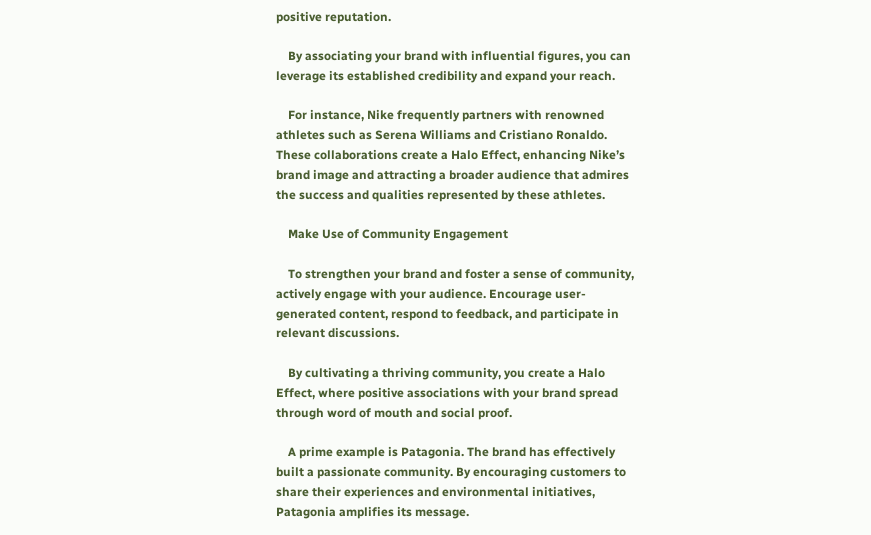positive reputation.

    By associating your brand with influential figures, you can leverage its established credibility and expand your reach.

    For instance, Nike frequently partners with renowned athletes such as Serena Williams and Cristiano Ronaldo. These collaborations create a Halo Effect, enhancing Nike’s brand image and attracting a broader audience that admires the success and qualities represented by these athletes.

    Make Use of Community Engagement

    To strengthen your brand and foster a sense of community, actively engage with your audience. Encourage user-generated content, respond to feedback, and participate in relevant discussions.

    By cultivating a thriving community, you create a Halo Effect, where positive associations with your brand spread through word of mouth and social proof.

    A prime example is Patagonia. The brand has effectively built a passionate community. By encouraging customers to share their experiences and environmental initiatives, Patagonia amplifies its message.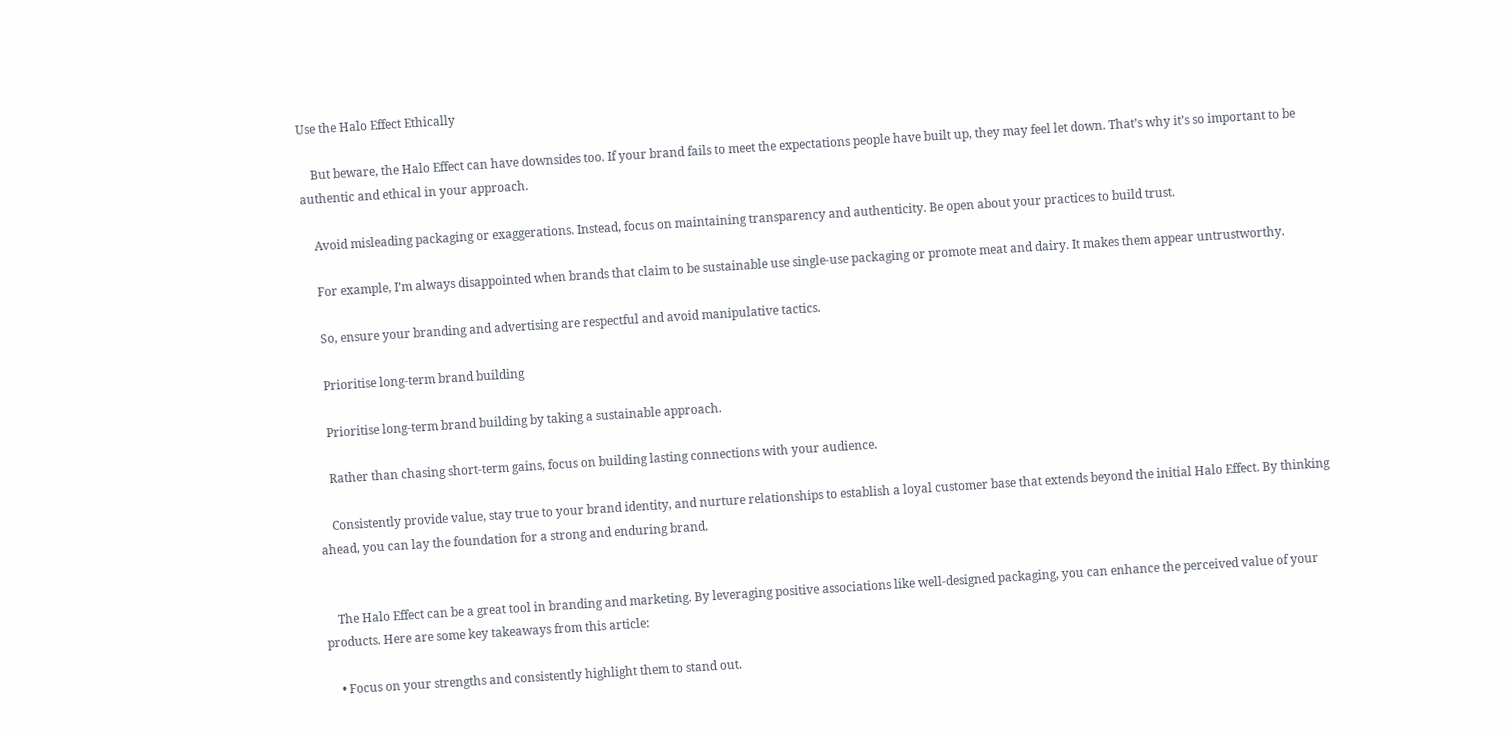Use the Halo Effect Ethically

    But beware, the Halo Effect can have downsides too. If your brand fails to meet the expectations people have built up, they may feel let down. That’s why it’s so important to be authentic and ethical in your approach.

    Avoid misleading packaging or exaggerations. Instead, focus on maintaining transparency and authenticity. Be open about your practices to build trust.

    For example, I’m always disappointed when brands that claim to be sustainable use single-use packaging or promote meat and dairy. It makes them appear untrustworthy.

    So, ensure your branding and advertising are respectful and avoid manipulative tactics.

    Prioritise long-term brand building

    Prioritise long-term brand building by taking a sustainable approach.

    Rather than chasing short-term gains, focus on building lasting connections with your audience.

    Consistently provide value, stay true to your brand identity, and nurture relationships to establish a loyal customer base that extends beyond the initial Halo Effect. By thinking ahead, you can lay the foundation for a strong and enduring brand.


    The Halo Effect can be a great tool in branding and marketing. By leveraging positive associations like well-designed packaging, you can enhance the perceived value of your products. Here are some key takeaways from this article:

    • Focus on your strengths and consistently highlight them to stand out.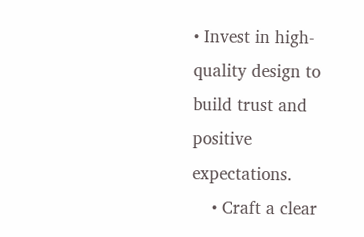• Invest in high-quality design to build trust and positive expectations.
    • Craft a clear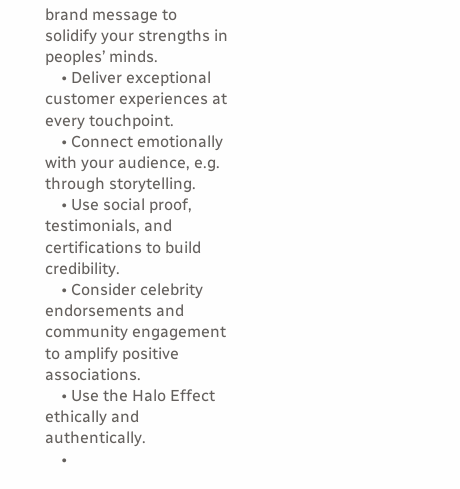brand message to solidify your strengths in peoples’ minds.
    • Deliver exceptional customer experiences at every touchpoint.
    • Connect emotionally with your audience, e.g. through storytelling.
    • Use social proof, testimonials, and certifications to build credibility.
    • Consider celebrity endorsements and community engagement to amplify positive associations.
    • Use the Halo Effect ethically and authentically.
    •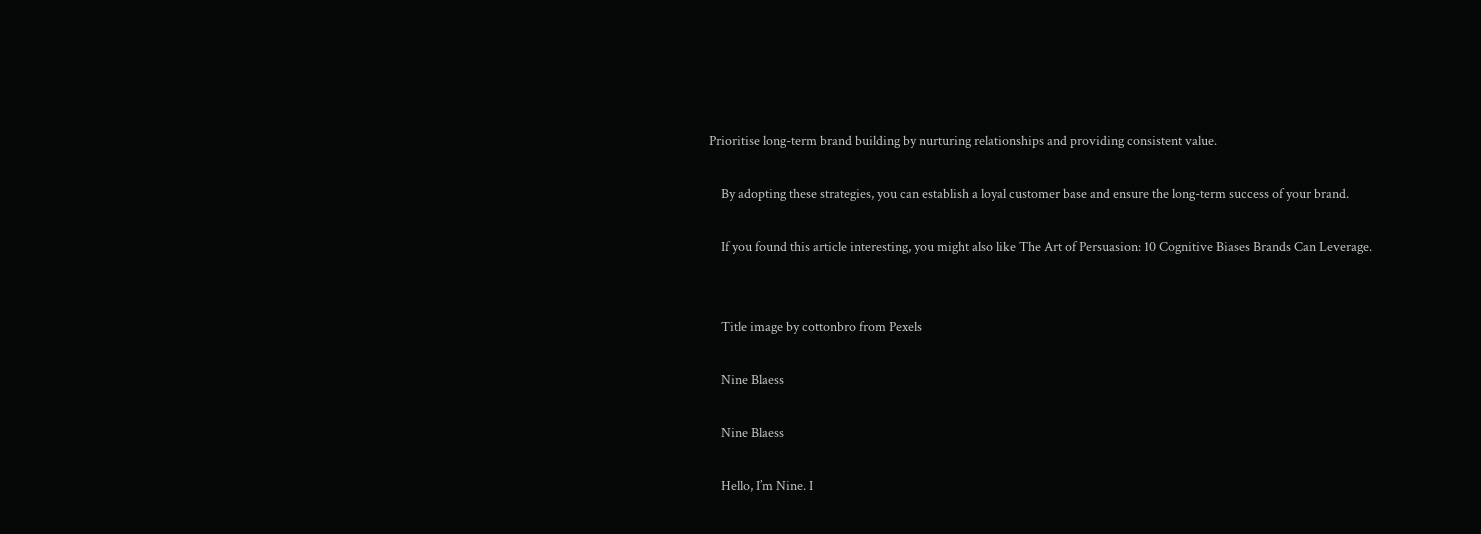Prioritise long-term brand building by nurturing relationships and providing consistent value.

    By adopting these strategies, you can establish a loyal customer base and ensure the long-term success of your brand.

    If you found this article interesting, you might also like The Art of Persuasion: 10 Cognitive Biases Brands Can Leverage.


    Title image by cottonbro from Pexels

    Nine Blaess

    Nine Blaess

    Hello, I’m Nine. I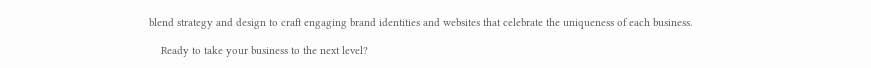blend strategy and design to craft engaging brand identities and websites that celebrate the uniqueness of each business.

    Ready to take your business to the next level?